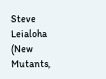Steve Leialoha
(New Mutants,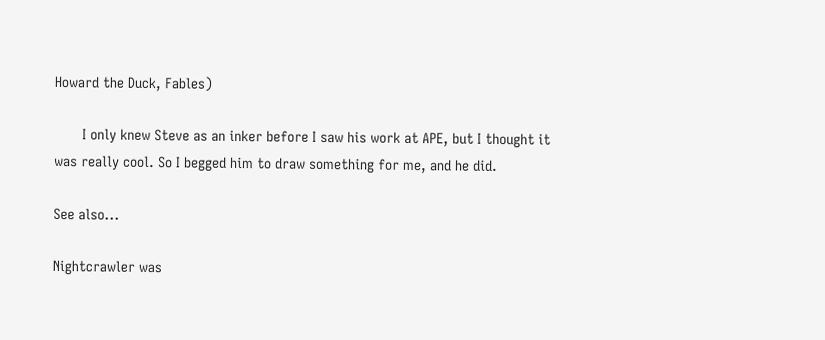Howard the Duck, Fables)

       I only knew Steve as an inker before I saw his work at APE, but I thought it was really cool. So I begged him to draw something for me, and he did.

See also...

Nightcrawler was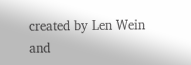created by Len Wein and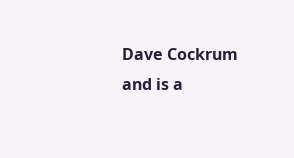Dave Cockrum and is a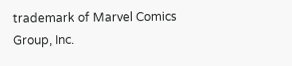trademark of Marvel Comics Group, Inc.